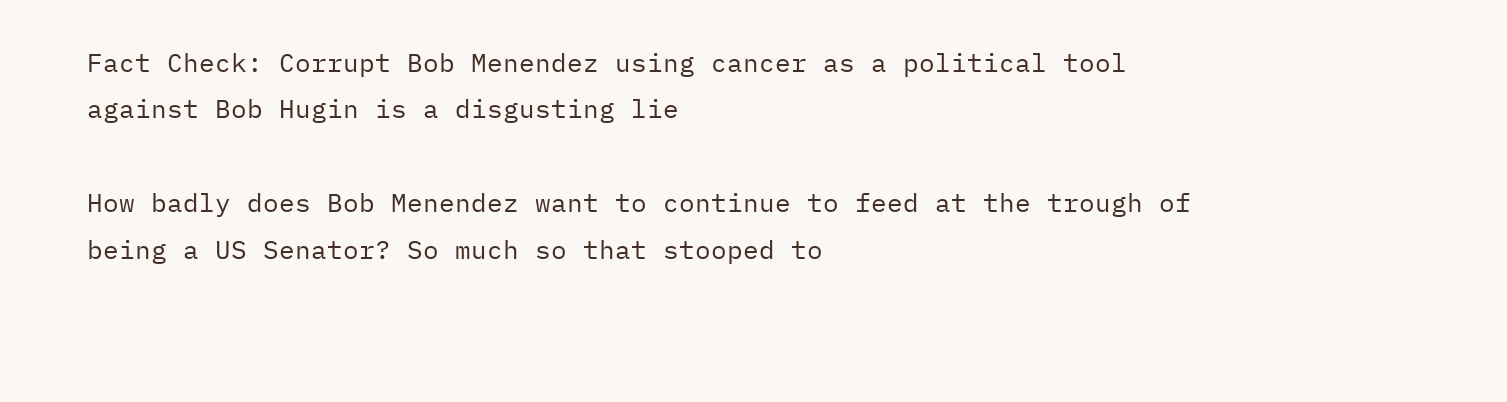Fact Check: Corrupt Bob Menendez using cancer as a political tool against Bob Hugin is a disgusting lie

How badly does Bob Menendez want to continue to feed at the trough of being a US Senator? So much so that stooped to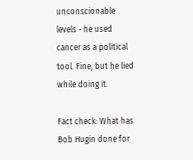unconscionable levels - he used cancer as a political tool. Fine, but he lied while doing it.

Fact check: What has Bob Hugin done for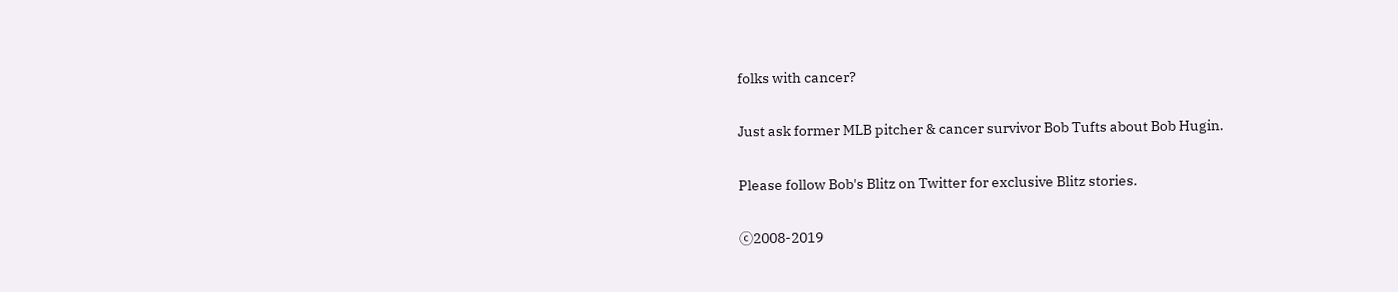folks with cancer?

Just ask former MLB pitcher & cancer survivor Bob Tufts about Bob Hugin.

Please follow Bob's Blitz on Twitter for exclusive Blitz stories.

ⓒ2008-2019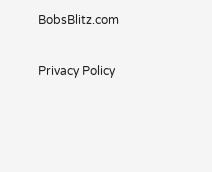BobsBlitz.com

Privacy Policy